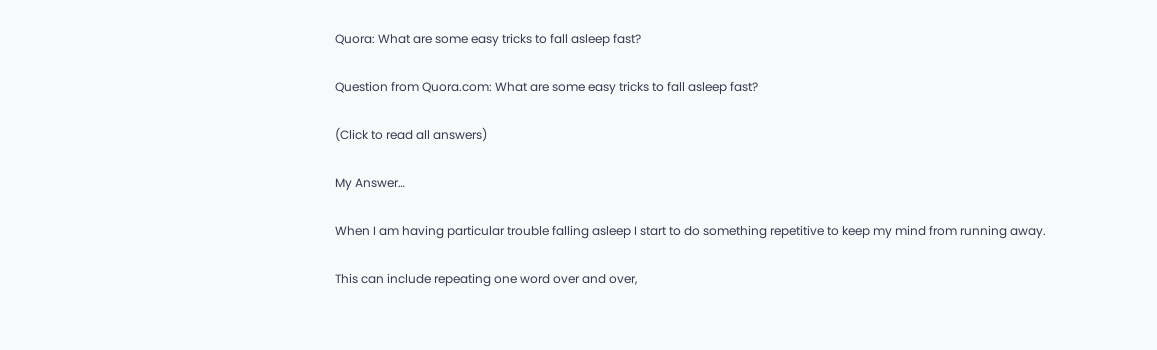Quora: What are some easy tricks to fall asleep fast?

Question from Quora.com: What are some easy tricks to fall asleep fast?

(Click to read all answers)

My Answer…

When I am having particular trouble falling asleep I start to do something repetitive to keep my mind from running away.

This can include repeating one word over and over,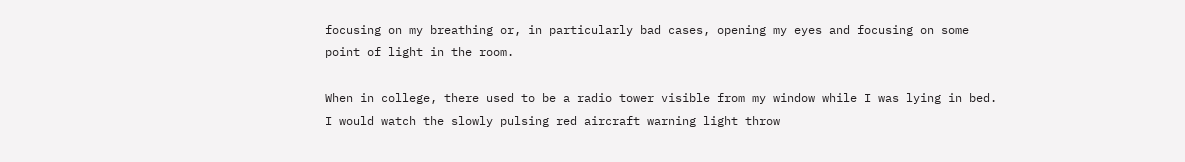focusing on my breathing or, in particularly bad cases, opening my eyes and focusing on some point of light in the room.

When in college, there used to be a radio tower visible from my window while I was lying in bed. I would watch the slowly pulsing red aircraft warning light throw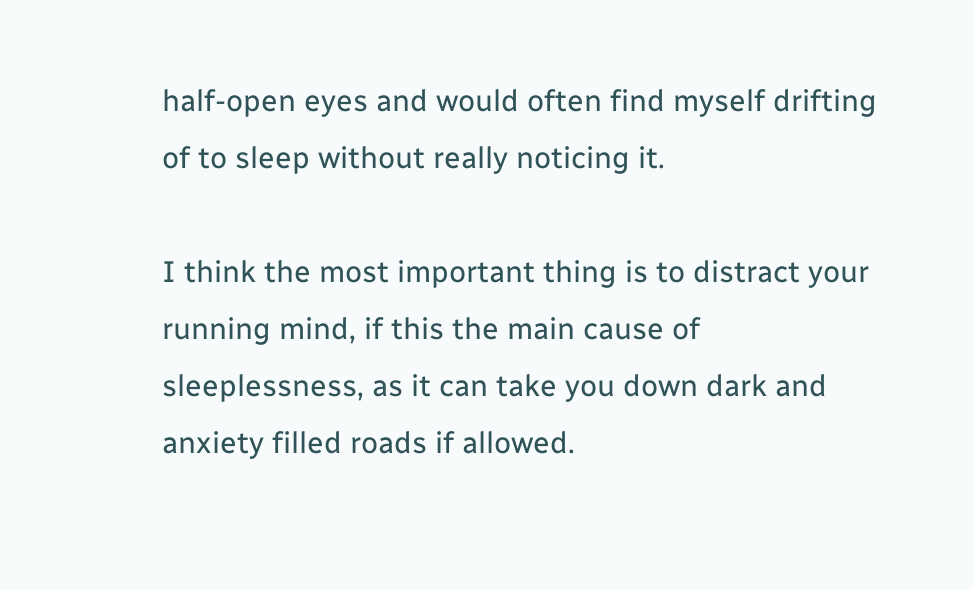half-open eyes and would often find myself drifting of to sleep without really noticing it.

I think the most important thing is to distract your running mind, if this the main cause of sleeplessness, as it can take you down dark and anxiety filled roads if allowed.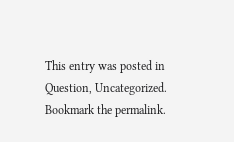This entry was posted in Question, Uncategorized. Bookmark the permalink.